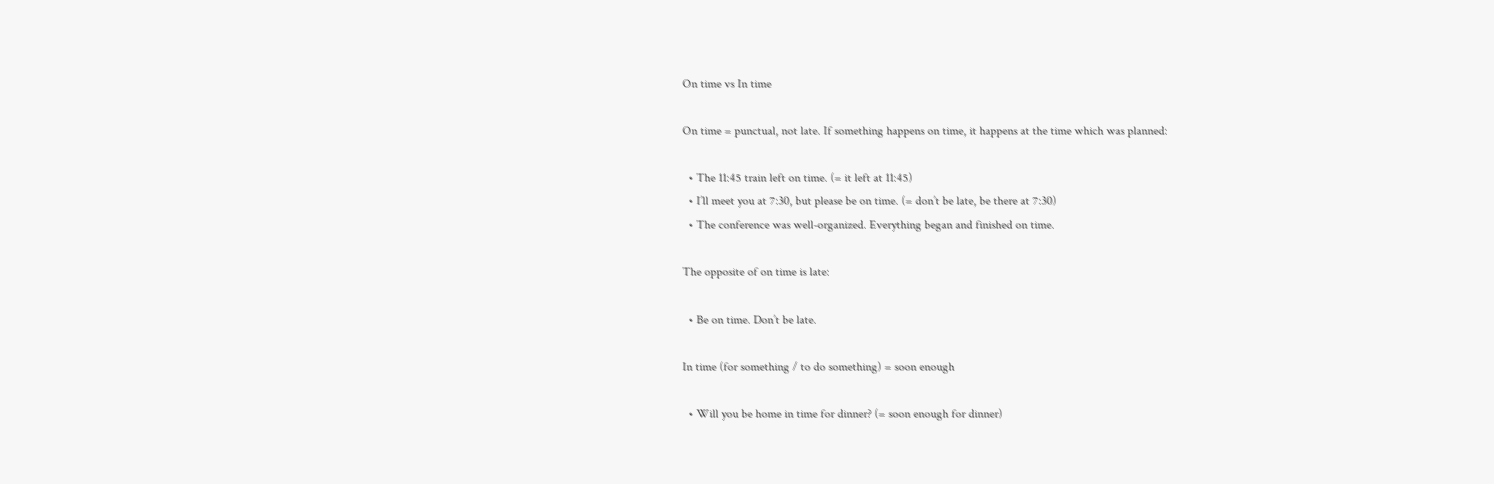On time vs In time

On time = punctual, not late. If something happens on time, it happens at the time which was planned:

  • The 11:45 train left on time. (= it left at 11:45)
  • I’ll meet you at 7:30, but please be on time. (= don’t be late, be there at 7:30)
  • The conference was well-organized. Everything began and finished on time.

The opposite of on time is late:

  • Be on time. Don’t be late.

In time (for something / to do something) = soon enough

  • Will you be home in time for dinner? (= soon enough for dinner)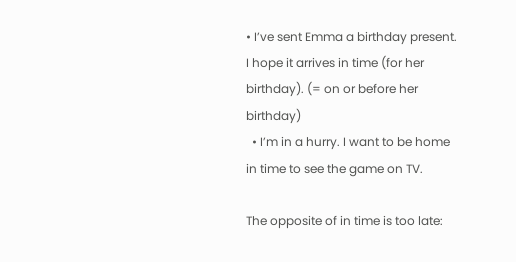• I’ve sent Emma a birthday present. I hope it arrives in time (for her birthday). (= on or before her birthday)
  • I’m in a hurry. I want to be home in time to see the game on TV.

The opposite of in time is too late: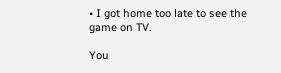• I got home too late to see the game on TV.

You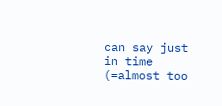can say just in time (=almost too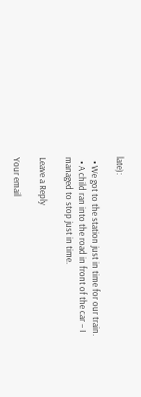late):

  • We got to the station just in time for our train.
  • A child ran into the road in front of the car – I managed to stop just in time.

Leave a Reply

Your email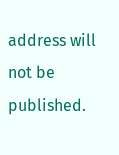address will not be published.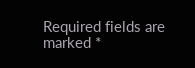Required fields are marked *